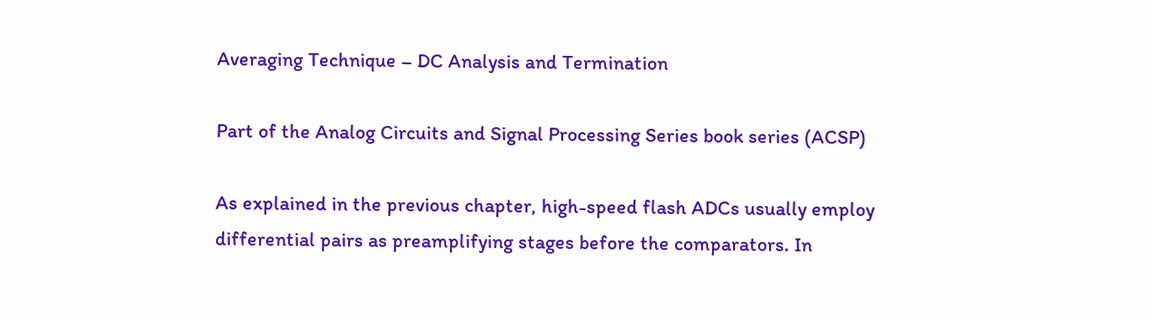Averaging Technique – DC Analysis and Termination

Part of the Analog Circuits and Signal Processing Series book series (ACSP)

As explained in the previous chapter, high-speed flash ADCs usually employ differential pairs as preamplifying stages before the comparators. In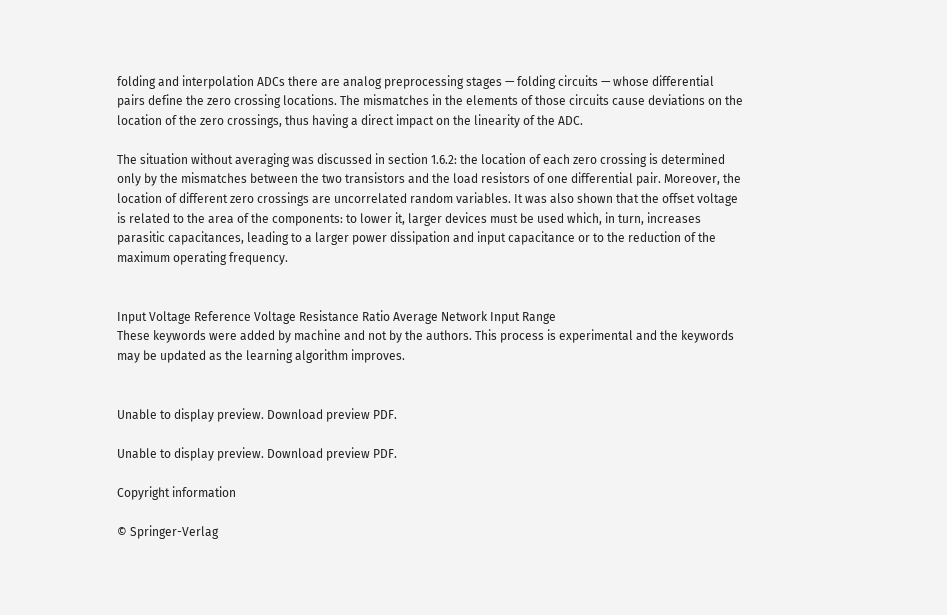folding and interpolation ADCs there are analog preprocessing stages — folding circuits — whose differential pairs define the zero crossing locations. The mismatches in the elements of those circuits cause deviations on the location of the zero crossings, thus having a direct impact on the linearity of the ADC.

The situation without averaging was discussed in section 1.6.2: the location of each zero crossing is determined only by the mismatches between the two transistors and the load resistors of one differential pair. Moreover, the location of different zero crossings are uncorrelated random variables. It was also shown that the offset voltage is related to the area of the components: to lower it, larger devices must be used which, in turn, increases parasitic capacitances, leading to a larger power dissipation and input capacitance or to the reduction of the maximum operating frequency.


Input Voltage Reference Voltage Resistance Ratio Average Network Input Range
These keywords were added by machine and not by the authors. This process is experimental and the keywords may be updated as the learning algorithm improves.


Unable to display preview. Download preview PDF.

Unable to display preview. Download preview PDF.

Copyright information

© Springer-Verlag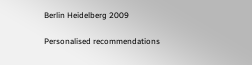Berlin Heidelberg 2009

Personalised recommendations